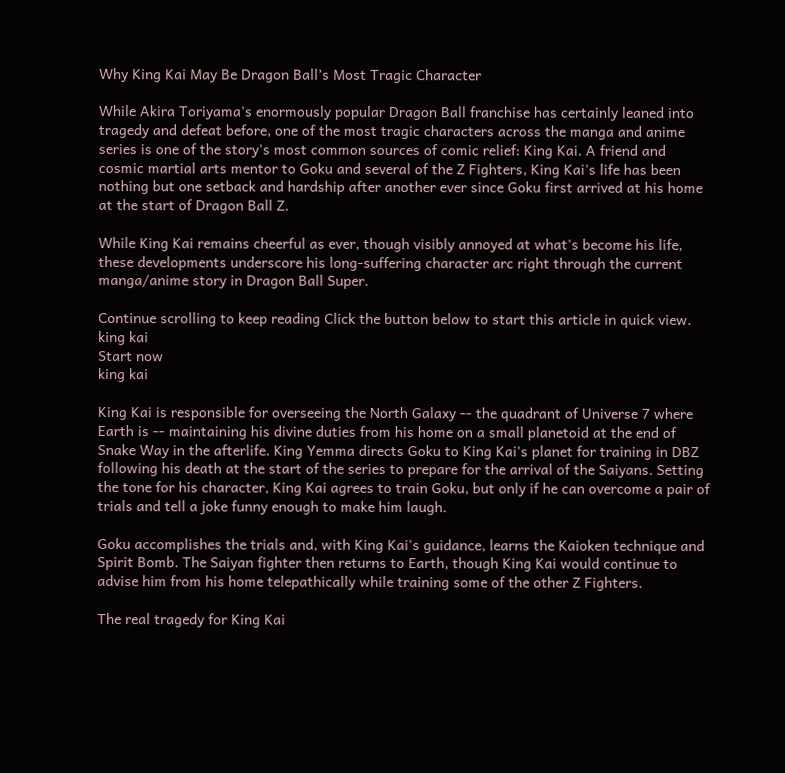Why King Kai May Be Dragon Ball’s Most Tragic Character

While Akira Toriyama's enormously popular Dragon Ball franchise has certainly leaned into tragedy and defeat before, one of the most tragic characters across the manga and anime series is one of the story's most common sources of comic relief: King Kai. A friend and cosmic martial arts mentor to Goku and several of the Z Fighters, King Kai's life has been nothing but one setback and hardship after another ever since Goku first arrived at his home at the start of Dragon Ball Z.

While King Kai remains cheerful as ever, though visibly annoyed at what's become his life, these developments underscore his long-suffering character arc right through the current manga/anime story in Dragon Ball Super.

Continue scrolling to keep reading Click the button below to start this article in quick view.
king kai
Start now
king kai

King Kai is responsible for overseeing the North Galaxy -- the quadrant of Universe 7 where Earth is -- maintaining his divine duties from his home on a small planetoid at the end of Snake Way in the afterlife. King Yemma directs Goku to King Kai's planet for training in DBZ following his death at the start of the series to prepare for the arrival of the Saiyans. Setting the tone for his character, King Kai agrees to train Goku, but only if he can overcome a pair of trials and tell a joke funny enough to make him laugh.

Goku accomplishes the trials and, with King Kai's guidance, learns the Kaioken technique and Spirit Bomb. The Saiyan fighter then returns to Earth, though King Kai would continue to advise him from his home telepathically while training some of the other Z Fighters.

The real tragedy for King Kai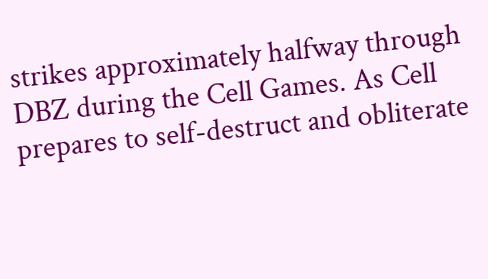strikes approximately halfway through DBZ during the Cell Games. As Cell prepares to self-destruct and obliterate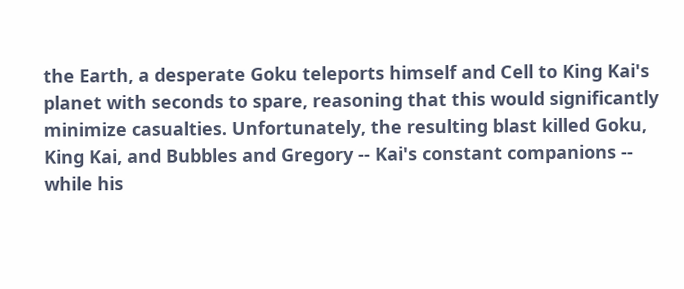the Earth, a desperate Goku teleports himself and Cell to King Kai's planet with seconds to spare, reasoning that this would significantly minimize casualties. Unfortunately, the resulting blast killed Goku, King Kai, and Bubbles and Gregory -- Kai's constant companions -- while his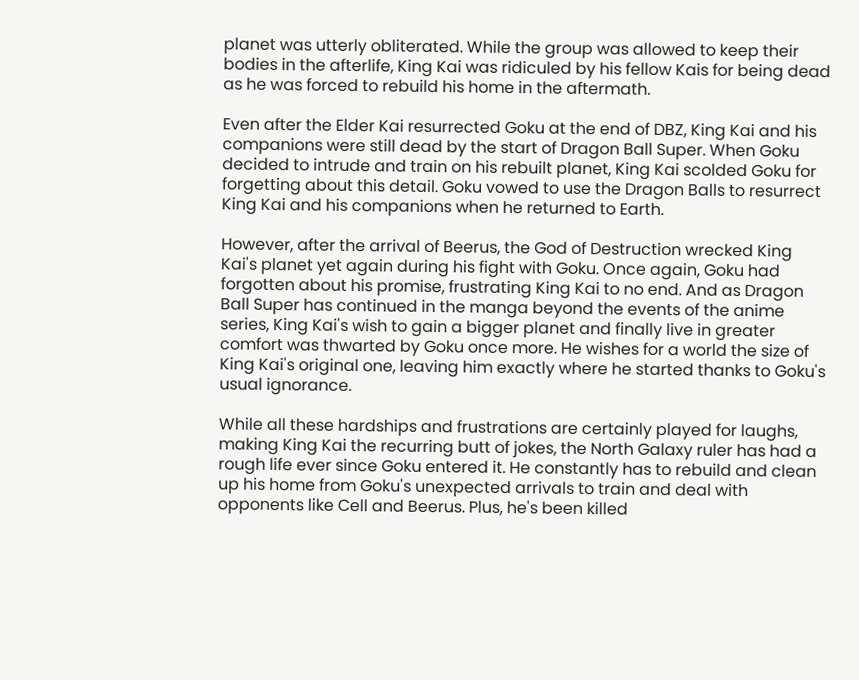planet was utterly obliterated. While the group was allowed to keep their bodies in the afterlife, King Kai was ridiculed by his fellow Kais for being dead as he was forced to rebuild his home in the aftermath.

Even after the Elder Kai resurrected Goku at the end of DBZ, King Kai and his companions were still dead by the start of Dragon Ball Super. When Goku decided to intrude and train on his rebuilt planet, King Kai scolded Goku for forgetting about this detail. Goku vowed to use the Dragon Balls to resurrect King Kai and his companions when he returned to Earth.

However, after the arrival of Beerus, the God of Destruction wrecked King Kai's planet yet again during his fight with Goku. Once again, Goku had forgotten about his promise, frustrating King Kai to no end. And as Dragon Ball Super has continued in the manga beyond the events of the anime series, King Kai's wish to gain a bigger planet and finally live in greater comfort was thwarted by Goku once more. He wishes for a world the size of King Kai's original one, leaving him exactly where he started thanks to Goku's usual ignorance.

While all these hardships and frustrations are certainly played for laughs, making King Kai the recurring butt of jokes, the North Galaxy ruler has had a rough life ever since Goku entered it. He constantly has to rebuild and clean up his home from Goku's unexpected arrivals to train and deal with opponents like Cell and Beerus. Plus, he's been killed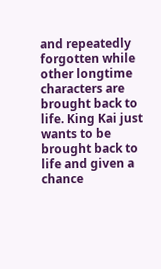and repeatedly forgotten while other longtime characters are brought back to life. King Kai just wants to be brought back to life and given a chance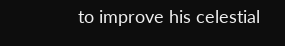to improve his celestial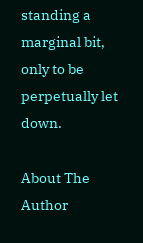standing a marginal bit, only to be perpetually let down.

About The Author